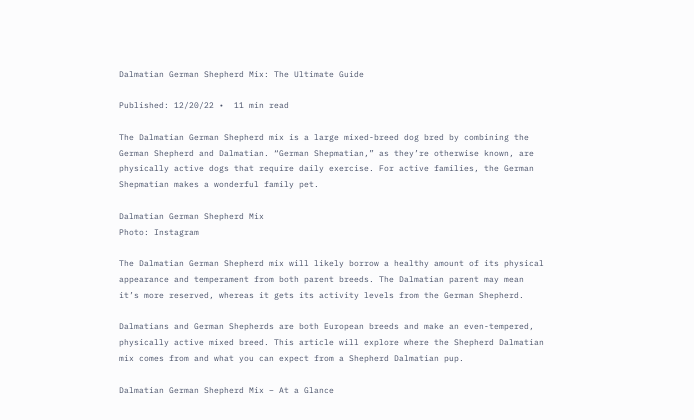Dalmatian German Shepherd Mix: The Ultimate Guide

Published: 12/20/22 •  11 min read

The Dalmatian German Shepherd mix is a large mixed-breed dog bred by combining the German Shepherd and Dalmatian. “German Shepmatian,” as they’re otherwise known, are physically active dogs that require daily exercise. For active families, the German Shepmatian makes a wonderful family pet.

Dalmatian German Shepherd Mix
Photo: Instagram

The Dalmatian German Shepherd mix will likely borrow a healthy amount of its physical appearance and temperament from both parent breeds. The Dalmatian parent may mean it’s more reserved, whereas it gets its activity levels from the German Shepherd.

Dalmatians and German Shepherds are both European breeds and make an even-tempered, physically active mixed breed. This article will explore where the Shepherd Dalmatian mix comes from and what you can expect from a Shepherd Dalmatian pup.

Dalmatian German Shepherd Mix – At a Glance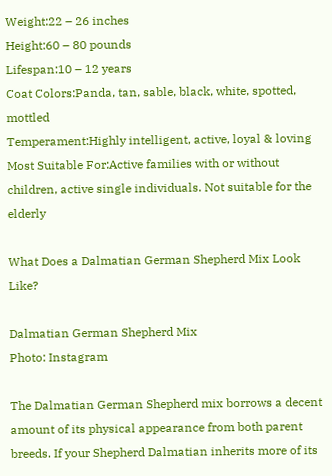Weight:22 – 26 inches
Height:60 – 80 pounds
Lifespan:10 – 12 years
Coat Colors:Panda, tan, sable, black, white, spotted, mottled
Temperament:Highly intelligent, active, loyal & loving
Most Suitable For:Active families with or without children, active single individuals. Not suitable for the elderly

What Does a Dalmatian German Shepherd Mix Look Like?

Dalmatian German Shepherd Mix
Photo: Instagram

The Dalmatian German Shepherd mix borrows a decent amount of its physical appearance from both parent breeds. If your Shepherd Dalmatian inherits more of its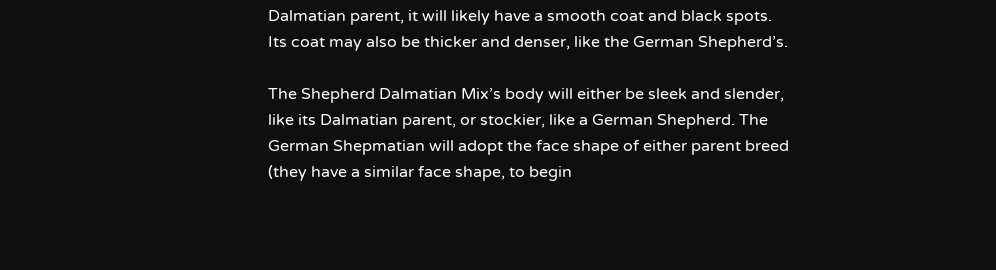Dalmatian parent, it will likely have a smooth coat and black spots. Its coat may also be thicker and denser, like the German Shepherd’s.

The Shepherd Dalmatian Mix’s body will either be sleek and slender, like its Dalmatian parent, or stockier, like a German Shepherd. The German Shepmatian will adopt the face shape of either parent breed (they have a similar face shape, to begin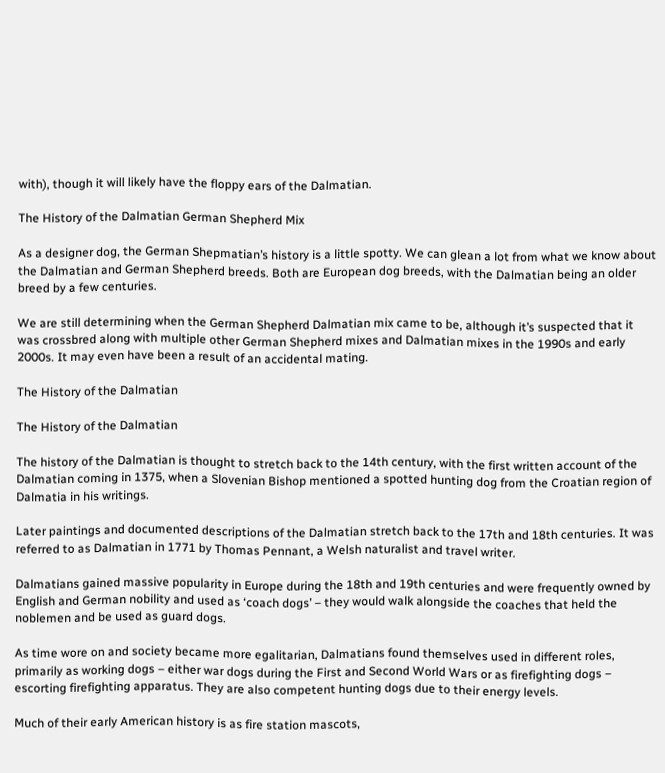with), though it will likely have the floppy ears of the Dalmatian.

The History of the Dalmatian German Shepherd Mix

As a designer dog, the German Shepmatian’s history is a little spotty. We can glean a lot from what we know about the Dalmatian and German Shepherd breeds. Both are European dog breeds, with the Dalmatian being an older breed by a few centuries.

We are still determining when the German Shepherd Dalmatian mix came to be, although it’s suspected that it was crossbred along with multiple other German Shepherd mixes and Dalmatian mixes in the 1990s and early 2000s. It may even have been a result of an accidental mating.

The History of the Dalmatian

The History of the Dalmatian

The history of the Dalmatian is thought to stretch back to the 14th century, with the first written account of the Dalmatian coming in 1375, when a Slovenian Bishop mentioned a spotted hunting dog from the Croatian region of Dalmatia in his writings.

Later paintings and documented descriptions of the Dalmatian stretch back to the 17th and 18th centuries. It was referred to as Dalmatian in 1771 by Thomas Pennant, a Welsh naturalist and travel writer.

Dalmatians gained massive popularity in Europe during the 18th and 19th centuries and were frequently owned by English and German nobility and used as ‘coach dogs’ – they would walk alongside the coaches that held the noblemen and be used as guard dogs.

As time wore on and society became more egalitarian, Dalmatians found themselves used in different roles, primarily as working dogs – either war dogs during the First and Second World Wars or as firefighting dogs – escorting firefighting apparatus. They are also competent hunting dogs due to their energy levels.

Much of their early American history is as fire station mascots,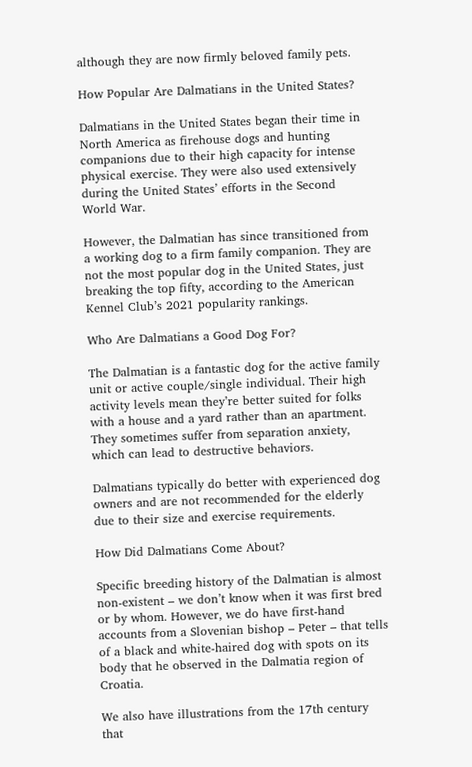although they are now firmly beloved family pets.

How Popular Are Dalmatians in the United States?

Dalmatians in the United States began their time in North America as firehouse dogs and hunting companions due to their high capacity for intense physical exercise. They were also used extensively during the United States’ efforts in the Second World War.

However, the Dalmatian has since transitioned from a working dog to a firm family companion. They are not the most popular dog in the United States, just breaking the top fifty, according to the American Kennel Club’s 2021 popularity rankings.

Who Are Dalmatians a Good Dog For?

The Dalmatian is a fantastic dog for the active family unit or active couple/single individual. Their high activity levels mean they’re better suited for folks with a house and a yard rather than an apartment. They sometimes suffer from separation anxiety, which can lead to destructive behaviors.

Dalmatians typically do better with experienced dog owners and are not recommended for the elderly due to their size and exercise requirements.

How Did Dalmatians Come About?

Specific breeding history of the Dalmatian is almost non-existent – we don’t know when it was first bred or by whom. However, we do have first-hand accounts from a Slovenian bishop – Peter – that tells of a black and white-haired dog with spots on its body that he observed in the Dalmatia region of Croatia.

We also have illustrations from the 17th century that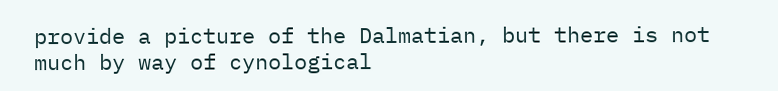provide a picture of the Dalmatian, but there is not much by way of cynological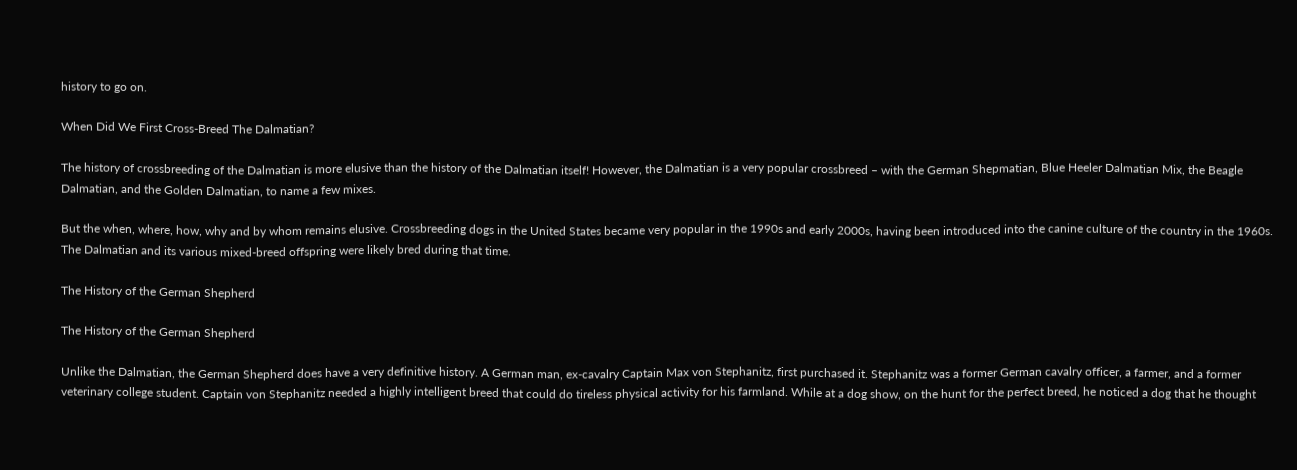history to go on.

When Did We First Cross-Breed The Dalmatian?

The history of crossbreeding of the Dalmatian is more elusive than the history of the Dalmatian itself! However, the Dalmatian is a very popular crossbreed – with the German Shepmatian, Blue Heeler Dalmatian Mix, the Beagle Dalmatian, and the Golden Dalmatian, to name a few mixes.

But the when, where, how, why and by whom remains elusive. Crossbreeding dogs in the United States became very popular in the 1990s and early 2000s, having been introduced into the canine culture of the country in the 1960s. The Dalmatian and its various mixed-breed offspring were likely bred during that time.

The History of the German Shepherd

The History of the German Shepherd

Unlike the Dalmatian, the German Shepherd does have a very definitive history. A German man, ex-cavalry Captain Max von Stephanitz, first purchased it. Stephanitz was a former German cavalry officer, a farmer, and a former veterinary college student. Captain von Stephanitz needed a highly intelligent breed that could do tireless physical activity for his farmland. While at a dog show, on the hunt for the perfect breed, he noticed a dog that he thought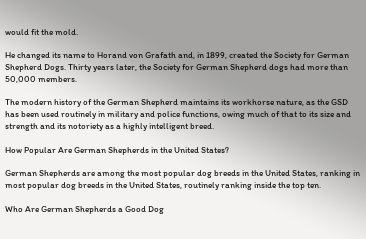would fit the mold.

He changed its name to Horand von Grafath and, in 1899, created the Society for German Shepherd Dogs. Thirty years later, the Society for German Shepherd dogs had more than 50,000 members.

The modern history of the German Shepherd maintains its workhorse nature, as the GSD has been used routinely in military and police functions, owing much of that to its size and strength and its notoriety as a highly intelligent breed.

How Popular Are German Shepherds in the United States?

German Shepherds are among the most popular dog breeds in the United States, ranking in most popular dog breeds in the United States, routinely ranking inside the top ten.

Who Are German Shepherds a Good Dog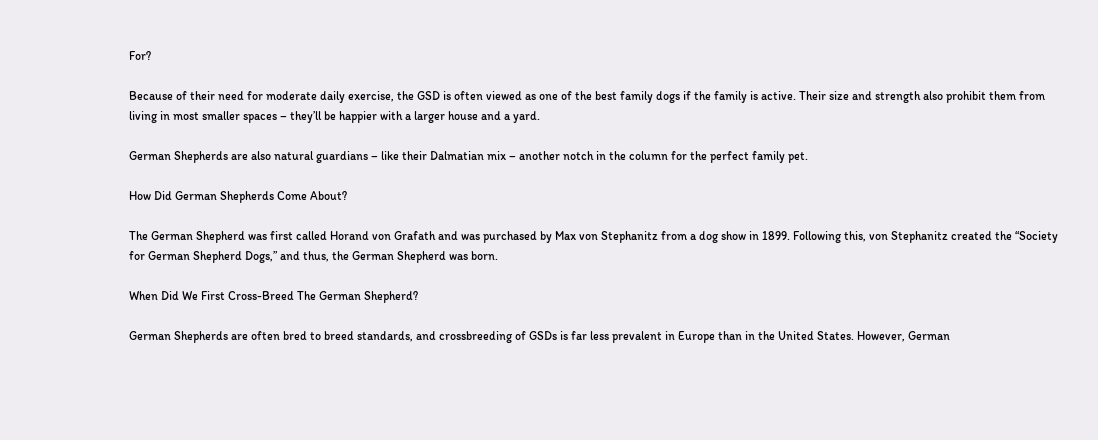For?

Because of their need for moderate daily exercise, the GSD is often viewed as one of the best family dogs if the family is active. Their size and strength also prohibit them from living in most smaller spaces – they’ll be happier with a larger house and a yard.

German Shepherds are also natural guardians – like their Dalmatian mix – another notch in the column for the perfect family pet.

How Did German Shepherds Come About?

The German Shepherd was first called Horand von Grafath and was purchased by Max von Stephanitz from a dog show in 1899. Following this, von Stephanitz created the “Society for German Shepherd Dogs,” and thus, the German Shepherd was born.

When Did We First Cross-Breed The German Shepherd?

German Shepherds are often bred to breed standards, and crossbreeding of GSDs is far less prevalent in Europe than in the United States. However, German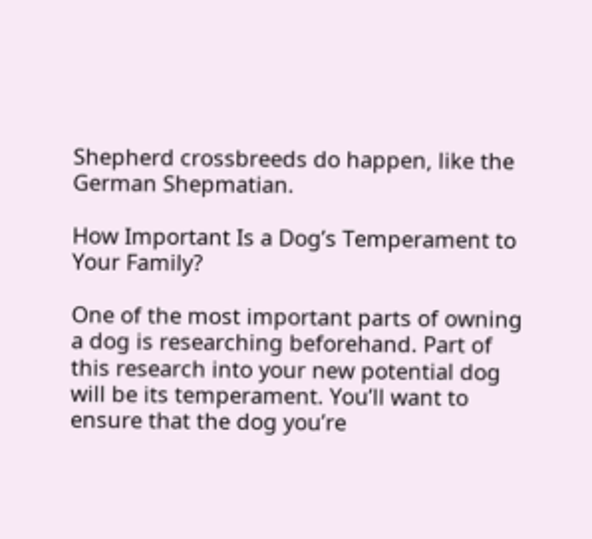Shepherd crossbreeds do happen, like the German Shepmatian.

How Important Is a Dog’s Temperament to Your Family?

One of the most important parts of owning a dog is researching beforehand. Part of this research into your new potential dog will be its temperament. You’ll want to ensure that the dog you’re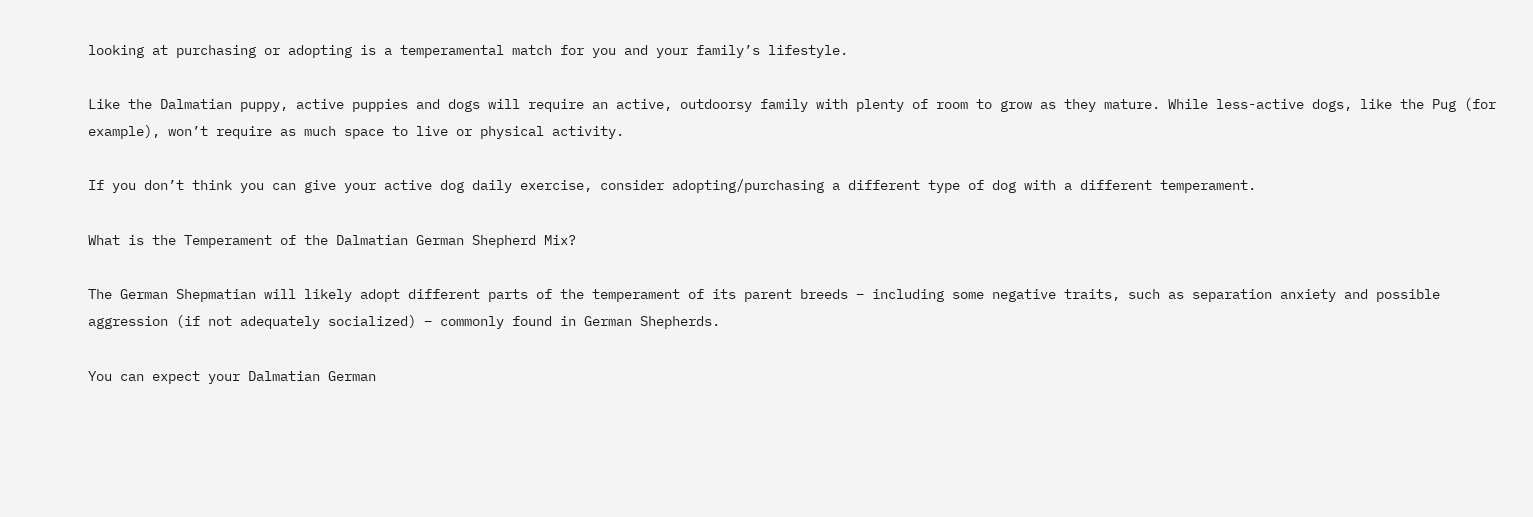looking at purchasing or adopting is a temperamental match for you and your family’s lifestyle.

Like the Dalmatian puppy, active puppies and dogs will require an active, outdoorsy family with plenty of room to grow as they mature. While less-active dogs, like the Pug (for example), won’t require as much space to live or physical activity.

If you don’t think you can give your active dog daily exercise, consider adopting/purchasing a different type of dog with a different temperament.

What is the Temperament of the Dalmatian German Shepherd Mix?

The German Shepmatian will likely adopt different parts of the temperament of its parent breeds – including some negative traits, such as separation anxiety and possible aggression (if not adequately socialized) – commonly found in German Shepherds.

You can expect your Dalmatian German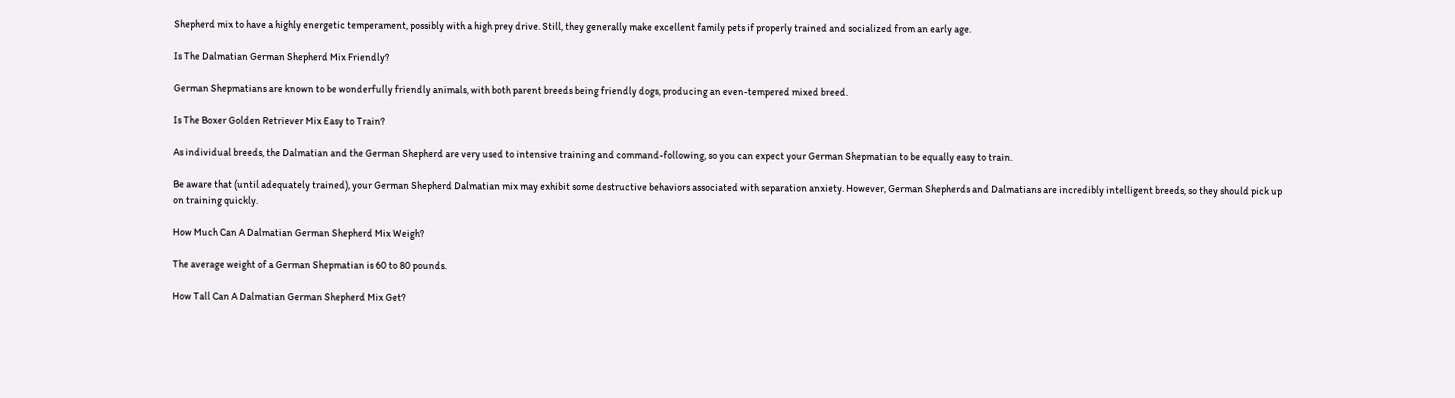Shepherd mix to have a highly energetic temperament, possibly with a high prey drive. Still, they generally make excellent family pets if properly trained and socialized from an early age.

Is The Dalmatian German Shepherd Mix Friendly?

German Shepmatians are known to be wonderfully friendly animals, with both parent breeds being friendly dogs, producing an even-tempered mixed breed.

Is The Boxer Golden Retriever Mix Easy to Train?

As individual breeds, the Dalmatian and the German Shepherd are very used to intensive training and command-following, so you can expect your German Shepmatian to be equally easy to train.

Be aware that (until adequately trained), your German Shepherd Dalmatian mix may exhibit some destructive behaviors associated with separation anxiety. However, German Shepherds and Dalmatians are incredibly intelligent breeds, so they should pick up on training quickly.

How Much Can A Dalmatian German Shepherd Mix Weigh?

The average weight of a German Shepmatian is 60 to 80 pounds.

How Tall Can A Dalmatian German Shepherd Mix Get?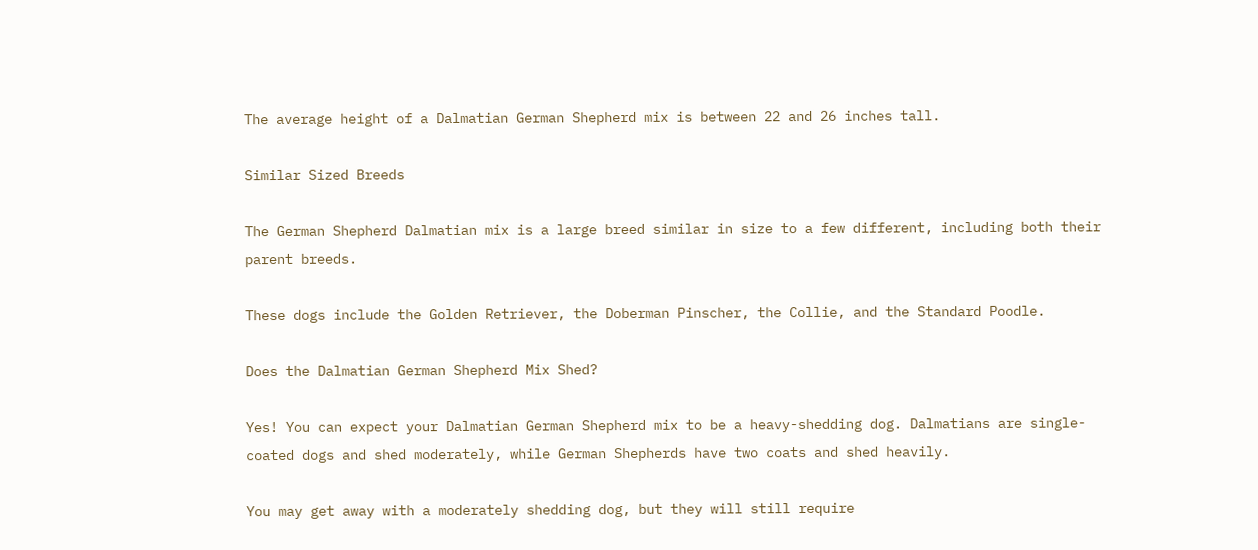The average height of a Dalmatian German Shepherd mix is between 22 and 26 inches tall.

Similar Sized Breeds

The German Shepherd Dalmatian mix is a large breed similar in size to a few different, including both their parent breeds.

These dogs include the Golden Retriever, the Doberman Pinscher, the Collie, and the Standard Poodle.

Does the Dalmatian German Shepherd Mix Shed?

Yes! You can expect your Dalmatian German Shepherd mix to be a heavy-shedding dog. Dalmatians are single-coated dogs and shed moderately, while German Shepherds have two coats and shed heavily.

You may get away with a moderately shedding dog, but they will still require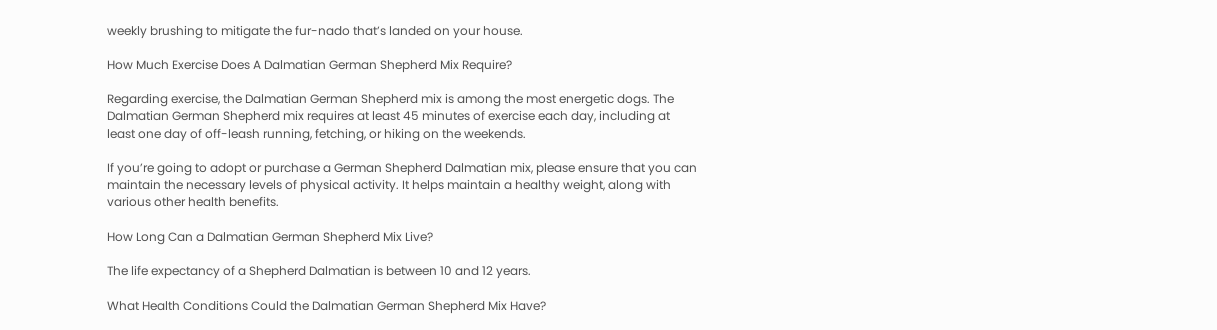weekly brushing to mitigate the fur-nado that’s landed on your house.

How Much Exercise Does A Dalmatian German Shepherd Mix Require?

Regarding exercise, the Dalmatian German Shepherd mix is among the most energetic dogs. The Dalmatian German Shepherd mix requires at least 45 minutes of exercise each day, including at least one day of off-leash running, fetching, or hiking on the weekends.

If you’re going to adopt or purchase a German Shepherd Dalmatian mix, please ensure that you can maintain the necessary levels of physical activity. It helps maintain a healthy weight, along with various other health benefits.

How Long Can a Dalmatian German Shepherd Mix Live?

The life expectancy of a Shepherd Dalmatian is between 10 and 12 years.

What Health Conditions Could the Dalmatian German Shepherd Mix Have?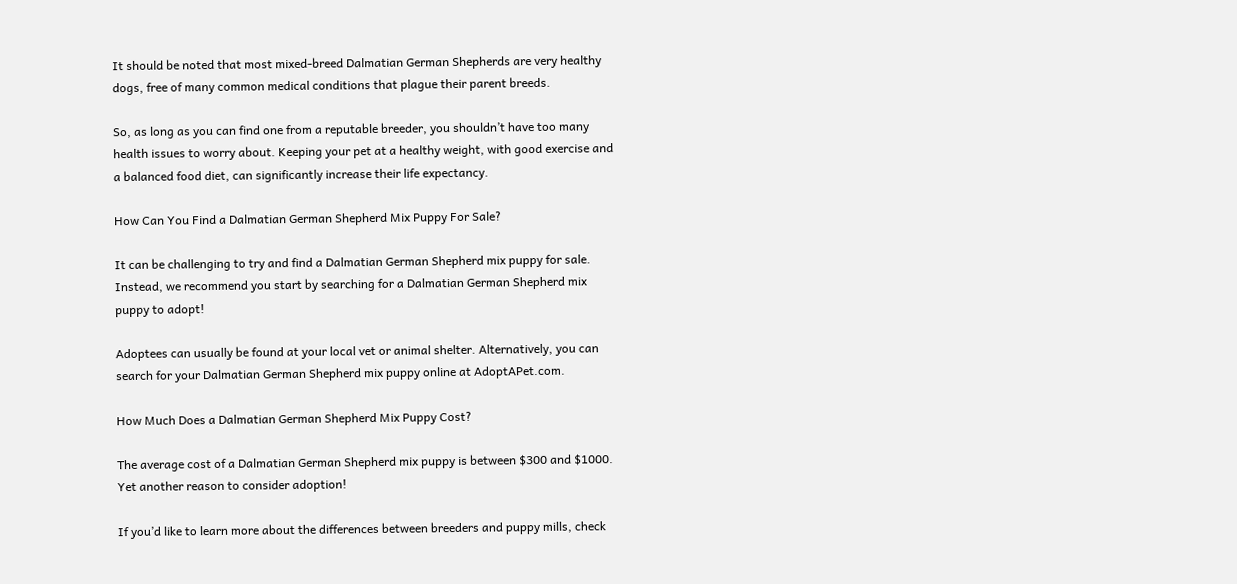It should be noted that most mixed-breed Dalmatian German Shepherds are very healthy dogs, free of many common medical conditions that plague their parent breeds.

So, as long as you can find one from a reputable breeder, you shouldn’t have too many health issues to worry about. Keeping your pet at a healthy weight, with good exercise and a balanced food diet, can significantly increase their life expectancy.

How Can You Find a Dalmatian German Shepherd Mix Puppy For Sale?

It can be challenging to try and find a Dalmatian German Shepherd mix puppy for sale. Instead, we recommend you start by searching for a Dalmatian German Shepherd mix puppy to adopt!

Adoptees can usually be found at your local vet or animal shelter. Alternatively, you can search for your Dalmatian German Shepherd mix puppy online at AdoptAPet.com.

How Much Does a Dalmatian German Shepherd Mix Puppy Cost?

The average cost of a Dalmatian German Shepherd mix puppy is between $300 and $1000. Yet another reason to consider adoption!

If you’d like to learn more about the differences between breeders and puppy mills, check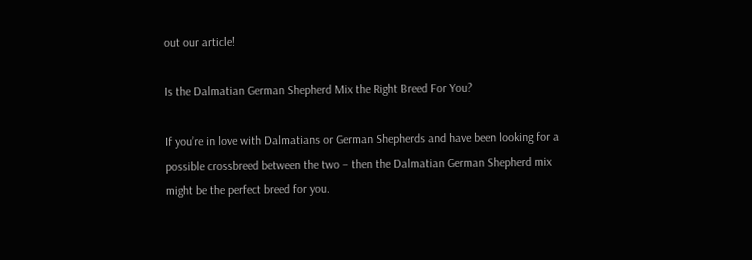out our article!

Is the Dalmatian German Shepherd Mix the Right Breed For You?

If you’re in love with Dalmatians or German Shepherds and have been looking for a possible crossbreed between the two – then the Dalmatian German Shepherd mix might be the perfect breed for you.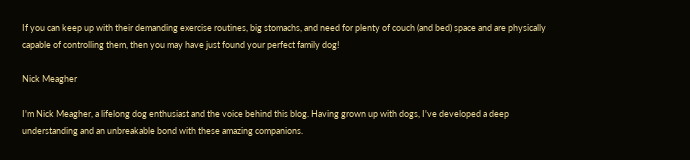If you can keep up with their demanding exercise routines, big stomachs, and need for plenty of couch (and bed) space and are physically capable of controlling them, then you may have just found your perfect family dog!

Nick Meagher

I'm Nick Meagher, a lifelong dog enthusiast and the voice behind this blog. Having grown up with dogs, I've developed a deep understanding and an unbreakable bond with these amazing companions.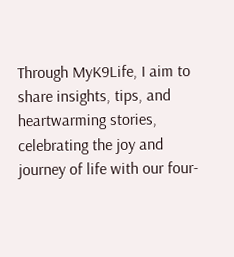Through MyK9Life, I aim to share insights, tips, and heartwarming stories, celebrating the joy and journey of life with our four-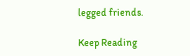legged friends.

Keep Reading